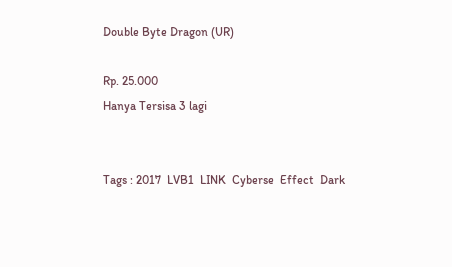Double Byte Dragon (UR)

Rp. 25.000
Hanya Tersisa 3 lagi


Tags : 2017  LVB1  LINK  Cyberse  Effect  Dark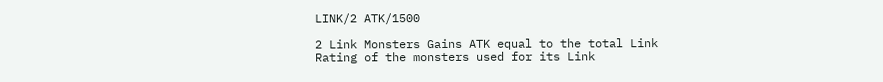LINK/2 ATK/1500

2 Link Monsters Gains ATK equal to the total Link Rating of the monsters used for its Link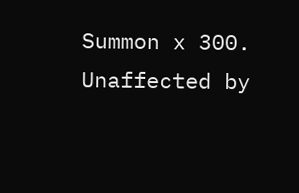Summon x 300. Unaffected by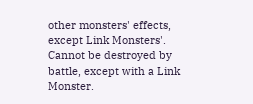other monsters' effects, except Link Monsters'. Cannot be destroyed by battle, except with a Link Monster.